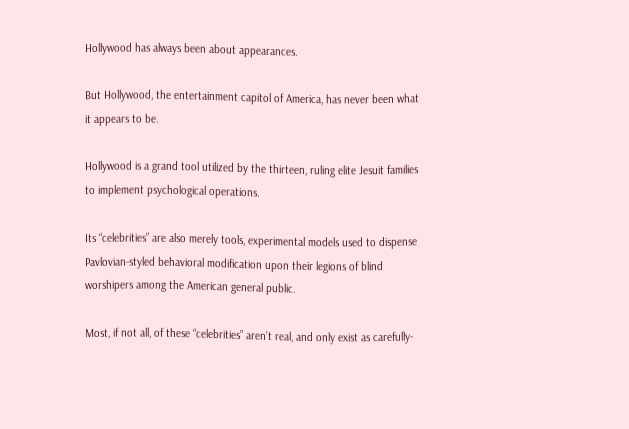Hollywood has always been about appearances.

But Hollywood, the entertainment capitol of America, has never been what it appears to be.

Hollywood is a grand tool utilized by the thirteen, ruling elite Jesuit families to implement psychological operations.

Its “celebrities” are also merely tools, experimental models used to dispense Pavlovian-styled behavioral modification upon their legions of blind worshipers among the American general public.

Most, if not all, of these “celebrities” aren’t real, and only exist as carefully-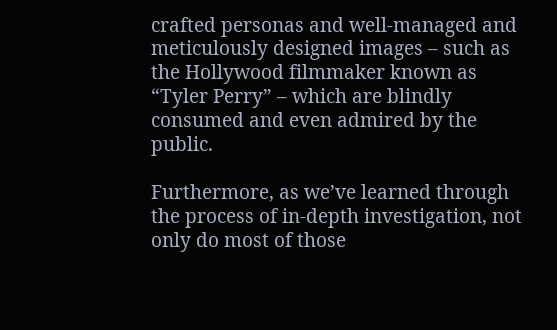crafted personas and well-managed and meticulously designed images – such as the Hollywood filmmaker known as “Tyler Perry” – which are blindly consumed and even admired by the public.

Furthermore, as we’ve learned through the process of in-depth investigation, not only do most of those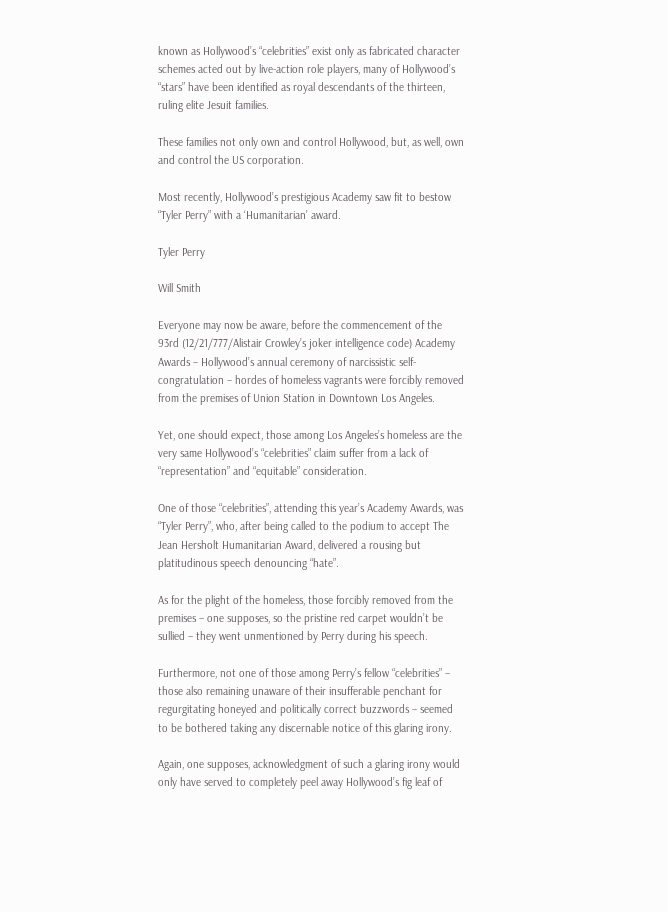known as Hollywood’s “celebrities” exist only as fabricated character schemes acted out by live-action role players, many of Hollywood’s “stars” have been identified as royal descendants of the thirteen, ruling elite Jesuit families.

These families not only own and control Hollywood, but, as well, own and control the US corporation.

Most recently, Hollywood’s prestigious Academy saw fit to bestow “Tyler Perry” with a ‘Humanitarian’ award.

Tyler Perry

Will Smith

Everyone may now be aware, before the commencement of the 93rd (12/21/777/Alistair Crowley’s joker intelligence code) Academy Awards – Hollywood’s annual ceremony of narcissistic self-congratulation – hordes of homeless vagrants were forcibly removed from the premises of Union Station in Downtown Los Angeles.

Yet, one should expect, those among Los Angeles’s homeless are the very same Hollywood’s “celebrities” claim suffer from a lack of “representation” and “equitable” consideration.

One of those “celebrities”, attending this year’s Academy Awards, was “Tyler Perry”, who, after being called to the podium to accept The Jean Hersholt Humanitarian Award, delivered a rousing but platitudinous speech denouncing “hate”.

As for the plight of the homeless, those forcibly removed from the premises – one supposes, so the pristine red carpet wouldn’t be sullied – they went unmentioned by Perry during his speech.

Furthermore, not one of those among Perry’s fellow “celebrities” – those also remaining unaware of their insufferable penchant for regurgitating honeyed and politically correct buzzwords – seemed to be bothered taking any discernable notice of this glaring irony.

Again, one supposes, acknowledgment of such a glaring irony would only have served to completely peel away Hollywood’s fig leaf of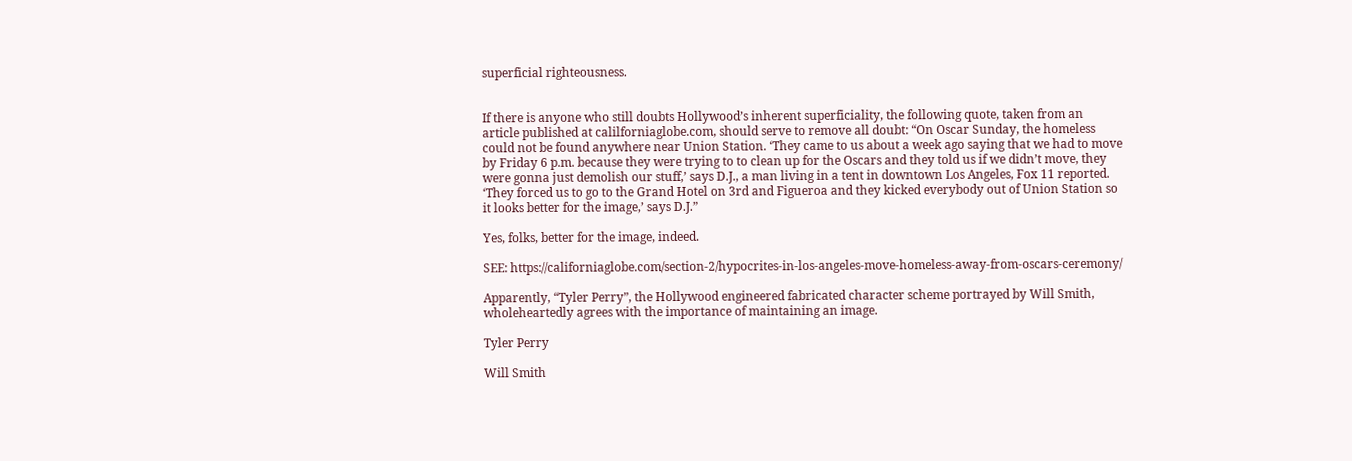superficial righteousness.


If there is anyone who still doubts Hollywood’s inherent superficiality, the following quote, taken from an article published at calilforniaglobe.com, should serve to remove all doubt: “On Oscar Sunday, the homeless could not be found anywhere near Union Station. ‘They came to us about a week ago saying that we had to move by Friday 6 p.m. because they were trying to to clean up for the Oscars and they told us if we didn’t move, they were gonna just demolish our stuff,’ says D.J., a man living in a tent in downtown Los Angeles, Fox 11 reported. ‘They forced us to go to the Grand Hotel on 3rd and Figueroa and they kicked everybody out of Union Station so it looks better for the image,’ says D.J.”

Yes, folks, better for the image, indeed.

SEE: https://californiaglobe.com/section-2/hypocrites-in-los-angeles-move-homeless-away-from-oscars-ceremony/

Apparently, “Tyler Perry”, the Hollywood engineered fabricated character scheme portrayed by Will Smith, wholeheartedly agrees with the importance of maintaining an image.

Tyler Perry

Will Smith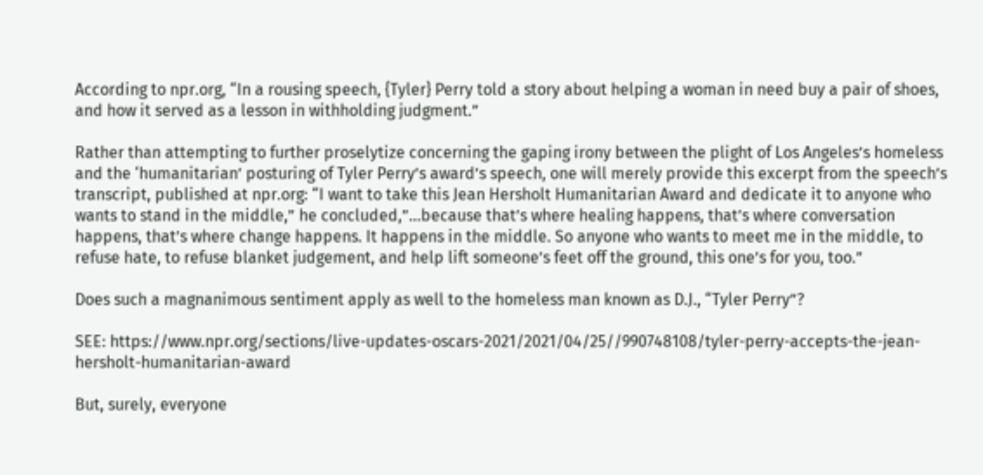According to npr.org, “In a rousing speech, {Tyler} Perry told a story about helping a woman in need buy a pair of shoes, and how it served as a lesson in withholding judgment.”

Rather than attempting to further proselytize concerning the gaping irony between the plight of Los Angeles’s homeless and the ‘humanitarian’ posturing of Tyler Perry’s award’s speech, one will merely provide this excerpt from the speech’s transcript, published at npr.org: “I want to take this Jean Hersholt Humanitarian Award and dedicate it to anyone who wants to stand in the middle,” he concluded,”…because that’s where healing happens, that’s where conversation happens, that’s where change happens. It happens in the middle. So anyone who wants to meet me in the middle, to refuse hate, to refuse blanket judgement, and help lift someone’s feet off the ground, this one’s for you, too.”

Does such a magnanimous sentiment apply as well to the homeless man known as D.J., “Tyler Perry”?

SEE: https://www.npr.org/sections/live-updates-oscars-2021/2021/04/25//990748108/tyler-perry-accepts-the-jean-hersholt-humanitarian-award

But, surely, everyone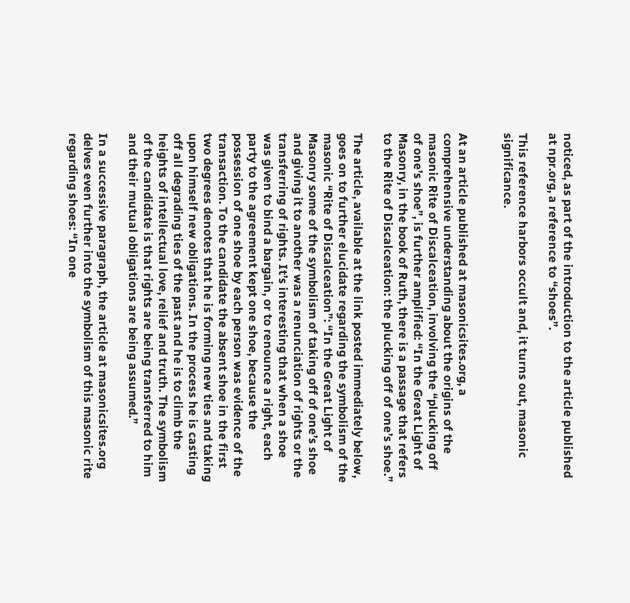noticed, as part of the introduction to the article published at npr.org, a reference to “shoes”.

This reference harbors occult and, it turns out, masonic significance.


At an article published at masonicsites.org, a comprehensive understanding about the origins of the masonic Rite of Discalceation, involving the “plucking off of one’s shoe”, is further amplified: “In the Great Light of Masonry, in the book of Ruth, there is a passage that refers to the Rite of Discalceation: the plucking off of one’s shoe.”

The article, available at the link posted immediately below, goes on to further elucidate regarding the symbolism of the masonic “Rite of Discalceation”: “In the Great Light of Masonry some of the symbolism of taking off of one’s shoe and giving it to another was a renunciation of rights or the transferring of rights. It’s interesting that when a shoe was given to bind a bargain, or to renounce a right, each party to the agreement kept one shoe, because the possession of one shoe by each person was evidence of the transaction. To the candidate the absent shoe in the first two degrees denotes that he is forming new ties and taking upon himself new obligations. In the process he is casting off all degrading ties of the past and he is to climb the heights of intellectual love, relief and truth. The symbolism of the candidate is that rights are being transferred to him and their mutual obligations are being assumed.”

In a successive paragraph, the article at masonicsites.org delves even further into the symbolism of this masonic rite regarding shoes: “In one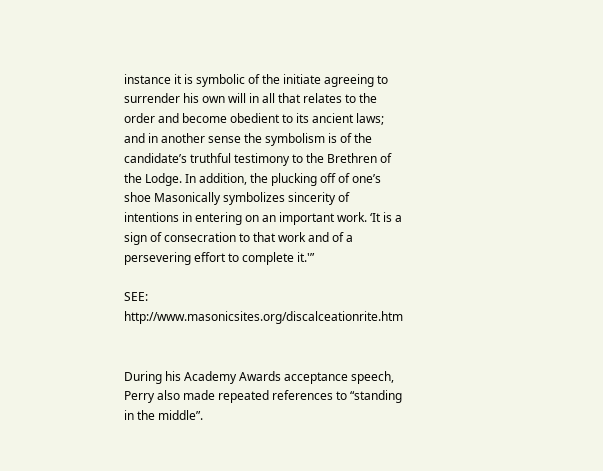instance it is symbolic of the initiate agreeing to surrender his own will in all that relates to the order and become obedient to its ancient laws; and in another sense the symbolism is of the candidate’s truthful testimony to the Brethren of the Lodge. In addition, the plucking off of one’s shoe Masonically symbolizes sincerity of intentions in entering on an important work. ‘It is a sign of consecration to that work and of a persevering effort to complete it.'”

SEE: http://www.masonicsites.org/discalceationrite.htm


During his Academy Awards acceptance speech, Perry also made repeated references to “standing in the middle”.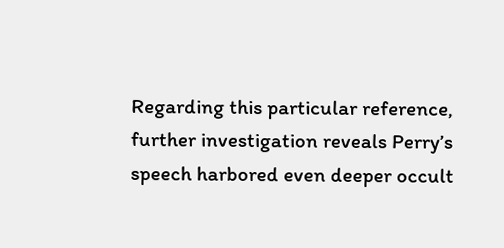Regarding this particular reference, further investigation reveals Perry’s speech harbored even deeper occult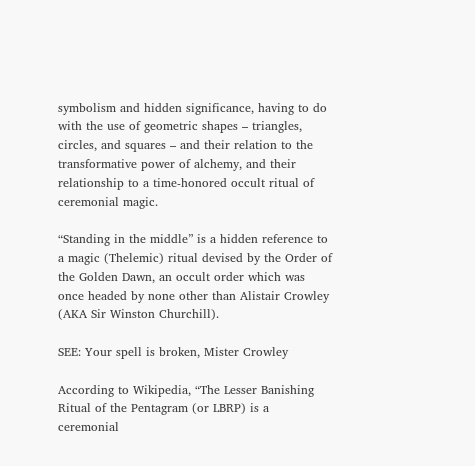symbolism and hidden significance, having to do with the use of geometric shapes – triangles, circles, and squares – and their relation to the transformative power of alchemy, and their relationship to a time-honored occult ritual of ceremonial magic.

“Standing in the middle” is a hidden reference to a magic (Thelemic) ritual devised by the Order of the Golden Dawn, an occult order which was once headed by none other than Alistair Crowley (AKA Sir Winston Churchill).

SEE: Your spell is broken, Mister Crowley

According to Wikipedia, “The Lesser Banishing Ritual of the Pentagram (or LBRP) is a ceremonial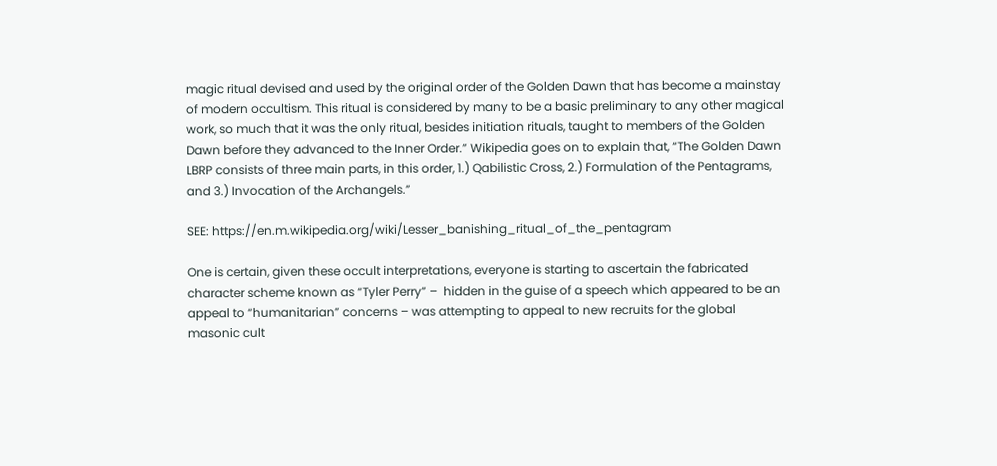magic ritual devised and used by the original order of the Golden Dawn that has become a mainstay of modern occultism. This ritual is considered by many to be a basic preliminary to any other magical work, so much that it was the only ritual, besides initiation rituals, taught to members of the Golden Dawn before they advanced to the Inner Order.” Wikipedia goes on to explain that, “The Golden Dawn LBRP consists of three main parts, in this order, 1.) Qabilistic Cross, 2.) Formulation of the Pentagrams, and 3.) Invocation of the Archangels.”

SEE: https://en.m.wikipedia.org/wiki/Lesser_banishing_ritual_of_the_pentagram

One is certain, given these occult interpretations, everyone is starting to ascertain the fabricated character scheme known as “Tyler Perry” –  hidden in the guise of a speech which appeared to be an appeal to “humanitarian” concerns – was attempting to appeal to new recruits for the global masonic cult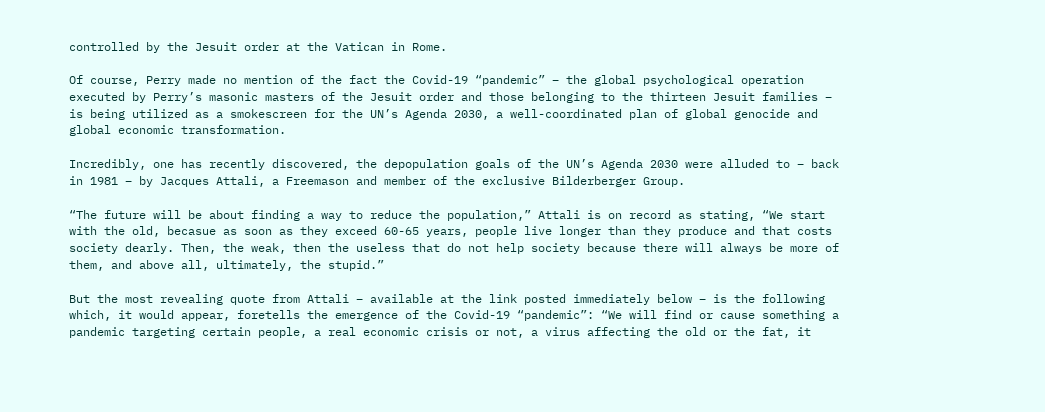controlled by the Jesuit order at the Vatican in Rome.

Of course, Perry made no mention of the fact the Covid-19 “pandemic” – the global psychological operation executed by Perry’s masonic masters of the Jesuit order and those belonging to the thirteen Jesuit families – is being utilized as a smokescreen for the UN’s Agenda 2030, a well-coordinated plan of global genocide and global economic transformation.

Incredibly, one has recently discovered, the depopulation goals of the UN’s Agenda 2030 were alluded to – back in 1981 – by Jacques Attali, a Freemason and member of the exclusive Bilderberger Group.

“The future will be about finding a way to reduce the population,” Attali is on record as stating, “We start with the old, becasue as soon as they exceed 60-65 years, people live longer than they produce and that costs society dearly. Then, the weak, then the useless that do not help society because there will always be more of them, and above all, ultimately, the stupid.”

But the most revealing quote from Attali – available at the link posted immediately below – is the following which, it would appear, foretells the emergence of the Covid-19 “pandemic”: “We will find or cause something a pandemic targeting certain people, a real economic crisis or not, a virus affecting the old or the fat, it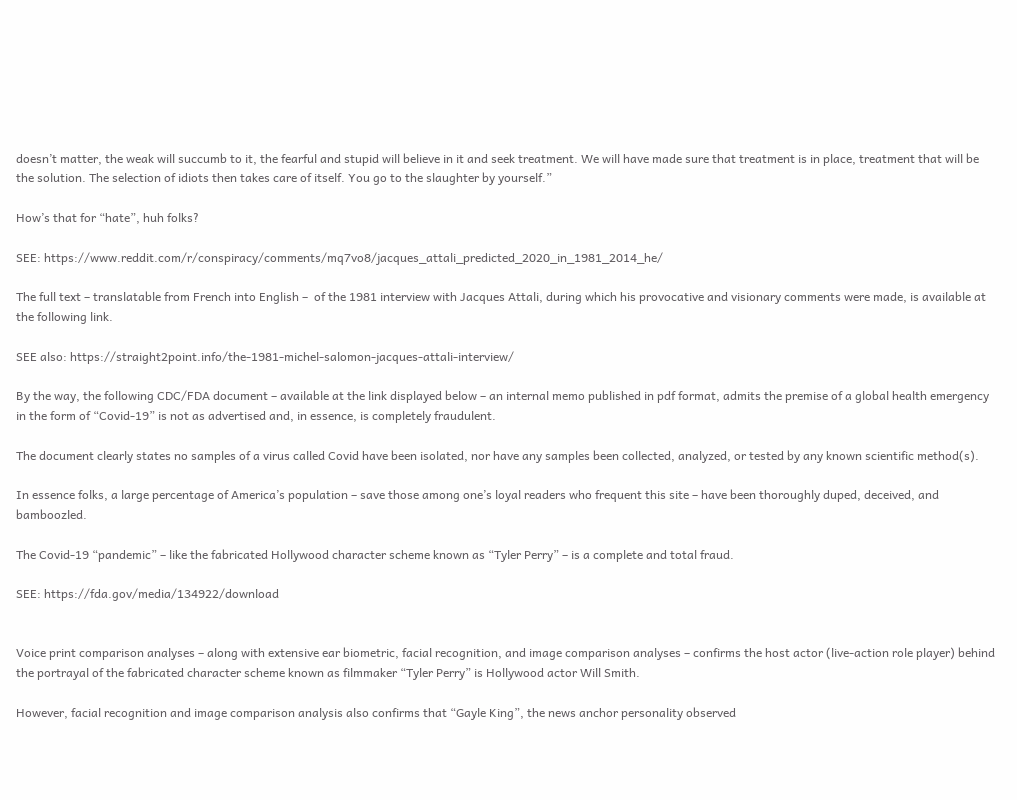doesn’t matter, the weak will succumb to it, the fearful and stupid will believe in it and seek treatment. We will have made sure that treatment is in place, treatment that will be the solution. The selection of idiots then takes care of itself. You go to the slaughter by yourself.”

How’s that for “hate”, huh folks?

SEE: https://www.reddit.com/r/conspiracy/comments/mq7vo8/jacques_attali_predicted_2020_in_1981_2014_he/

The full text – translatable from French into English –  of the 1981 interview with Jacques Attali, during which his provocative and visionary comments were made, is available at the following link.

SEE also: https://straight2point.info/the-1981-michel-salomon-jacques-attali-interview/

By the way, the following CDC/FDA document – available at the link displayed below – an internal memo published in pdf format, admits the premise of a global health emergency in the form of “Covid-19” is not as advertised and, in essence, is completely fraudulent.

The document clearly states no samples of a virus called Covid have been isolated, nor have any samples been collected, analyzed, or tested by any known scientific method(s).

In essence folks, a large percentage of America’s population – save those among one’s loyal readers who frequent this site – have been thoroughly duped, deceived, and bamboozled.

The Covid-19 “pandemic” – like the fabricated Hollywood character scheme known as “Tyler Perry” – is a complete and total fraud.

SEE: https://fda.gov/media/134922/download


Voice print comparison analyses – along with extensive ear biometric, facial recognition, and image comparison analyses – confirms the host actor (live-action role player) behind the portrayal of the fabricated character scheme known as filmmaker “Tyler Perry” is Hollywood actor Will Smith.

However, facial recognition and image comparison analysis also confirms that “Gayle King”, the news anchor personality observed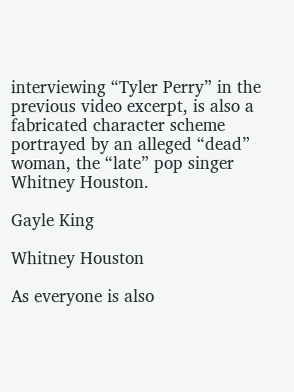interviewing “Tyler Perry” in the previous video excerpt, is also a fabricated character scheme portrayed by an alleged “dead” woman, the “late” pop singer Whitney Houston.

Gayle King

Whitney Houston

As everyone is also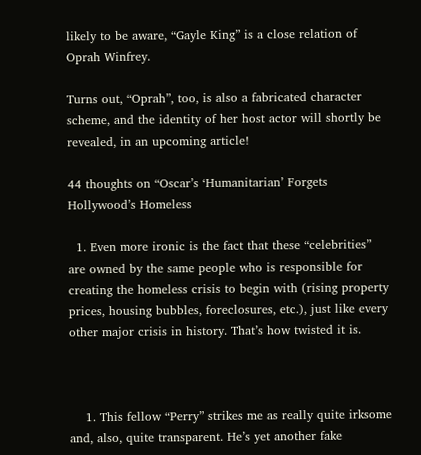likely to be aware, “Gayle King” is a close relation of Oprah Winfrey.

Turns out, “Oprah”, too, is also a fabricated character scheme, and the identity of her host actor will shortly be revealed, in an upcoming article!

44 thoughts on “Oscar’s ‘Humanitarian’ Forgets Hollywood’s Homeless

  1. Even more ironic is the fact that these “celebrities” are owned by the same people who is responsible for creating the homeless crisis to begin with (rising property prices, housing bubbles, foreclosures, etc.), just like every other major crisis in history. That’s how twisted it is.



    1. This fellow “Perry” strikes me as really quite irksome and, also, quite transparent. He’s yet another fake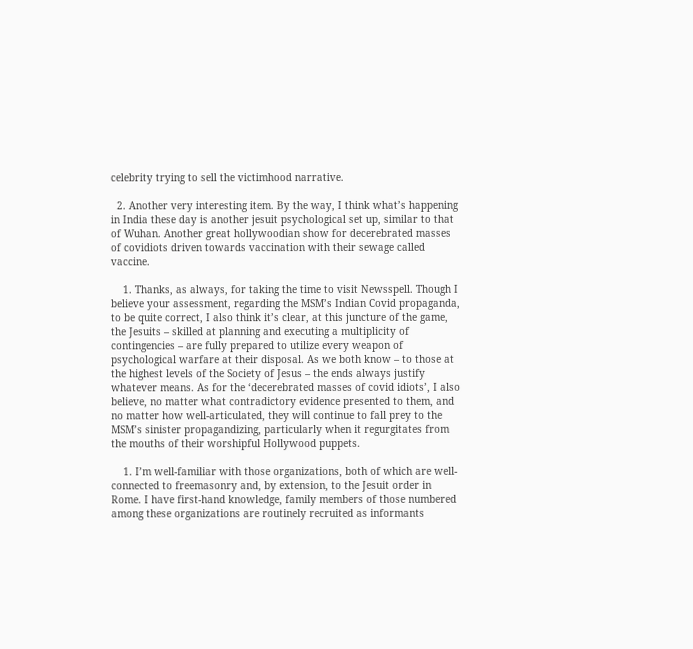celebrity trying to sell the victimhood narrative.

  2. Another very interesting item. By the way, I think what’s happening in India these day is another jesuit psychological set up, similar to that of Wuhan. Another great hollywoodian show for decerebrated masses of covidiots driven towards vaccination with their sewage called vaccine.

    1. Thanks, as always, for taking the time to visit Newsspell. Though I believe your assessment, regarding the MSM’s Indian Covid propaganda, to be quite correct, I also think it’s clear, at this juncture of the game, the Jesuits – skilled at planning and executing a multiplicity of contingencies – are fully prepared to utilize every weapon of psychological warfare at their disposal. As we both know – to those at the highest levels of the Society of Jesus – the ends always justify whatever means. As for the ‘decerebrated masses of covid idiots’, I also believe, no matter what contradictory evidence presented to them, and no matter how well-articulated, they will continue to fall prey to the MSM’s sinister propagandizing, particularly when it regurgitates from the mouths of their worshipful Hollywood puppets.

    1. I’m well-familiar with those organizations, both of which are well-connected to freemasonry and, by extension, to the Jesuit order in Rome. I have first-hand knowledge, family members of those numbered among these organizations are routinely recruited as informants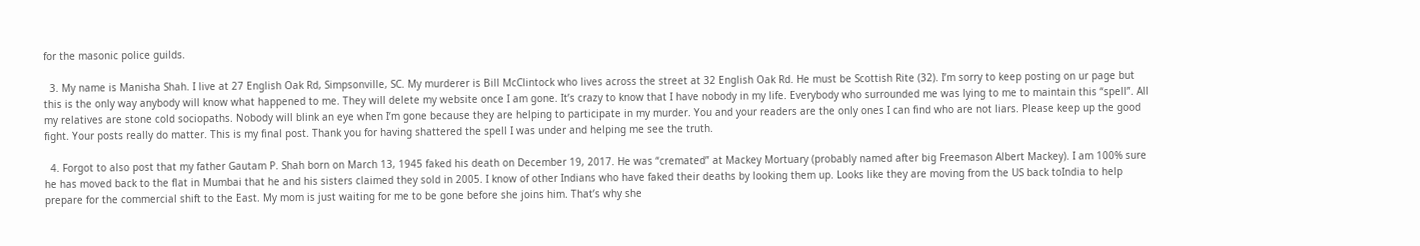for the masonic police guilds.

  3. My name is Manisha Shah. I live at 27 English Oak Rd, Simpsonville, SC. My murderer is Bill McClintock who lives across the street at 32 English Oak Rd. He must be Scottish Rite (32). I’m sorry to keep posting on ur page but this is the only way anybody will know what happened to me. They will delete my website once I am gone. It’s crazy to know that I have nobody in my life. Everybody who surrounded me was lying to me to maintain this “spell”. All my relatives are stone cold sociopaths. Nobody will blink an eye when I’m gone because they are helping to participate in my murder. You and your readers are the only ones I can find who are not liars. Please keep up the good fight. Your posts really do matter. This is my final post. Thank you for having shattered the spell I was under and helping me see the truth.

  4. Forgot to also post that my father Gautam P. Shah born on March 13, 1945 faked his death on December 19, 2017. He was “cremated” at Mackey Mortuary (probably named after big Freemason Albert Mackey). I am 100% sure he has moved back to the flat in Mumbai that he and his sisters claimed they sold in 2005. I know of other Indians who have faked their deaths by looking them up. Looks like they are moving from the US back toIndia to help prepare for the commercial shift to the East. My mom is just waiting for me to be gone before she joins him. That’s why she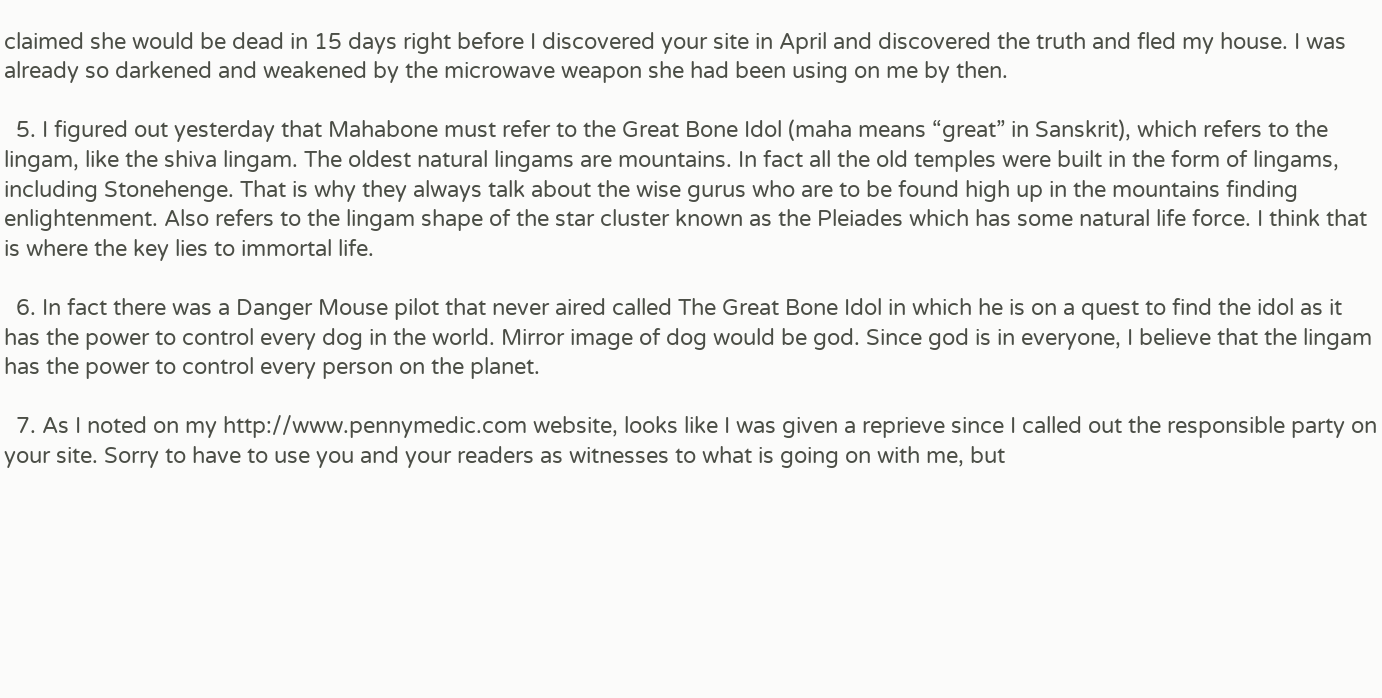claimed she would be dead in 15 days right before I discovered your site in April and discovered the truth and fled my house. I was already so darkened and weakened by the microwave weapon she had been using on me by then.

  5. I figured out yesterday that Mahabone must refer to the Great Bone Idol (maha means “great” in Sanskrit), which refers to the lingam, like the shiva lingam. The oldest natural lingams are mountains. In fact all the old temples were built in the form of lingams, including Stonehenge. That is why they always talk about the wise gurus who are to be found high up in the mountains finding enlightenment. Also refers to the lingam shape of the star cluster known as the Pleiades which has some natural life force. I think that is where the key lies to immortal life.

  6. In fact there was a Danger Mouse pilot that never aired called The Great Bone Idol in which he is on a quest to find the idol as it has the power to control every dog in the world. Mirror image of dog would be god. Since god is in everyone, I believe that the lingam has the power to control every person on the planet.

  7. As I noted on my http://www.pennymedic.com website, looks like I was given a reprieve since I called out the responsible party on your site. Sorry to have to use you and your readers as witnesses to what is going on with me, but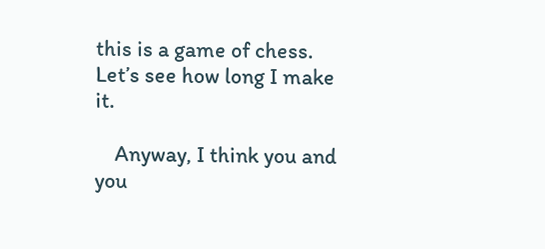this is a game of chess. Let’s see how long I make it.

    Anyway, I think you and you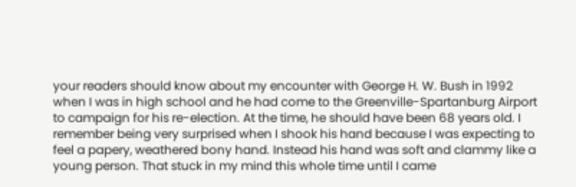your readers should know about my encounter with George H. W. Bush in 1992 when I was in high school and he had come to the Greenville-Spartanburg Airport to campaign for his re-election. At the time, he should have been 68 years old. I remember being very surprised when I shook his hand because I was expecting to feel a papery, weathered bony hand. Instead his hand was soft and clammy like a young person. That stuck in my mind this whole time until I came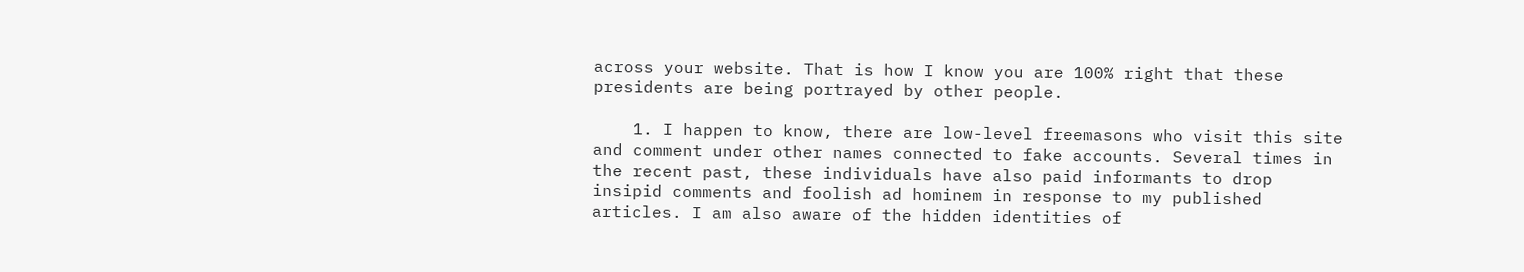across your website. That is how I know you are 100% right that these presidents are being portrayed by other people.

    1. I happen to know, there are low-level freemasons who visit this site and comment under other names connected to fake accounts. Several times in the recent past, these individuals have also paid informants to drop insipid comments and foolish ad hominem in response to my published articles. I am also aware of the hidden identities of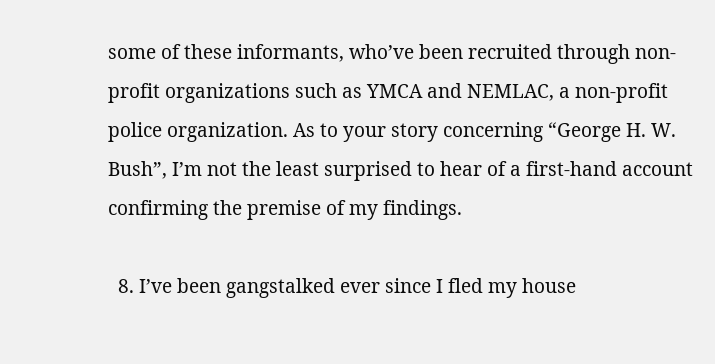some of these informants, who’ve been recruited through non-profit organizations such as YMCA and NEMLAC, a non-profit police organization. As to your story concerning “George H. W. Bush”, I’m not the least surprised to hear of a first-hand account confirming the premise of my findings.

  8. I’ve been gangstalked ever since I fled my house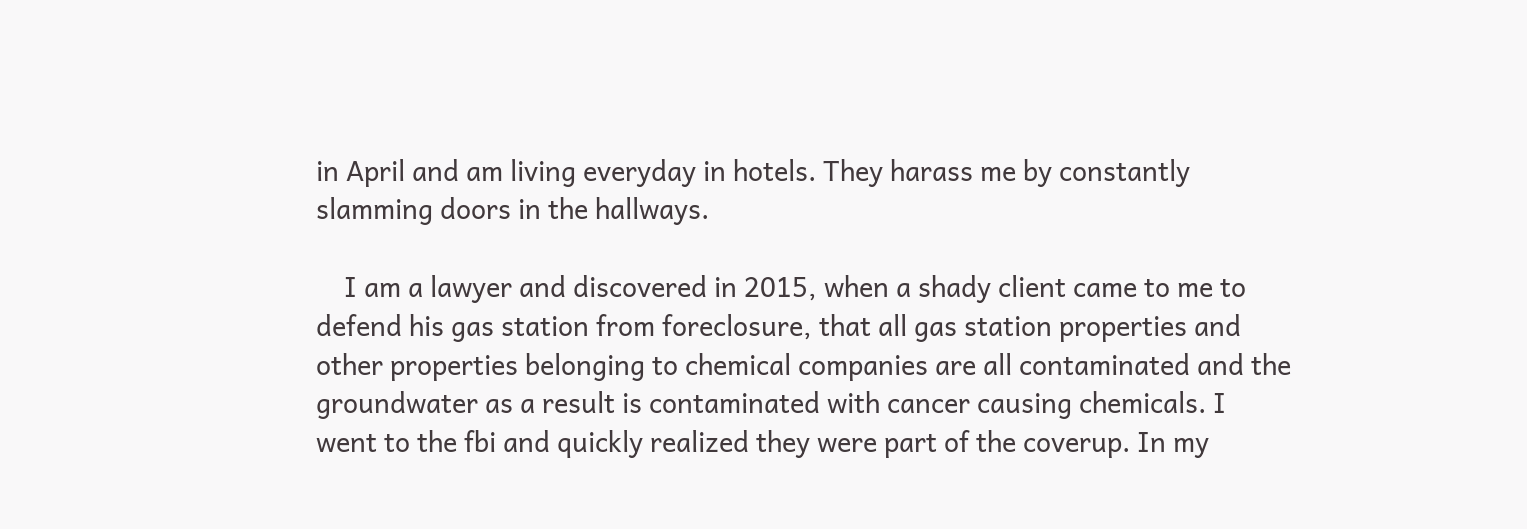in April and am living everyday in hotels. They harass me by constantly slamming doors in the hallways.

    I am a lawyer and discovered in 2015, when a shady client came to me to defend his gas station from foreclosure, that all gas station properties and other properties belonging to chemical companies are all contaminated and the groundwater as a result is contaminated with cancer causing chemicals. I went to the fbi and quickly realized they were part of the coverup. In my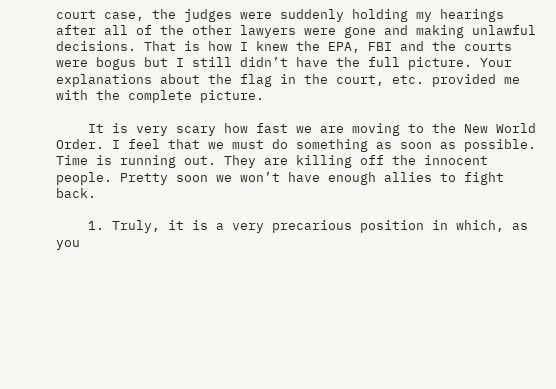court case, the judges were suddenly holding my hearings after all of the other lawyers were gone and making unlawful decisions. That is how I knew the EPA, FBI and the courts were bogus but I still didn’t have the full picture. Your explanations about the flag in the court, etc. provided me with the complete picture.

    It is very scary how fast we are moving to the New World Order. I feel that we must do something as soon as possible. Time is running out. They are killing off the innocent people. Pretty soon we won’t have enough allies to fight back.

    1. Truly, it is a very precarious position in which, as you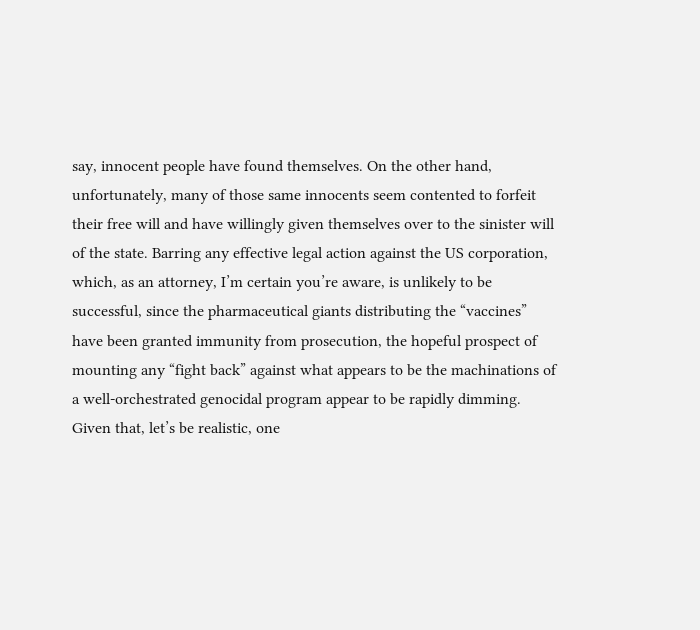say, innocent people have found themselves. On the other hand, unfortunately, many of those same innocents seem contented to forfeit their free will and have willingly given themselves over to the sinister will of the state. Barring any effective legal action against the US corporation, which, as an attorney, I’m certain you’re aware, is unlikely to be successful, since the pharmaceutical giants distributing the “vaccines” have been granted immunity from prosecution, the hopeful prospect of mounting any “fight back” against what appears to be the machinations of a well-orchestrated genocidal program appear to be rapidly dimming. Given that, let’s be realistic, one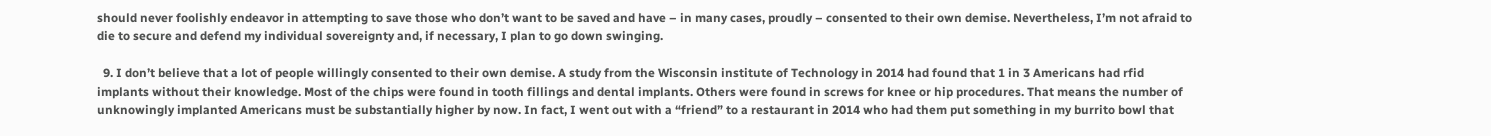should never foolishly endeavor in attempting to save those who don’t want to be saved and have – in many cases, proudly – consented to their own demise. Nevertheless, I’m not afraid to die to secure and defend my individual sovereignty and, if necessary, I plan to go down swinging.

  9. I don’t believe that a lot of people willingly consented to their own demise. A study from the Wisconsin institute of Technology in 2014 had found that 1 in 3 Americans had rfid implants without their knowledge. Most of the chips were found in tooth fillings and dental implants. Others were found in screws for knee or hip procedures. That means the number of unknowingly implanted Americans must be substantially higher by now. In fact, I went out with a “friend” to a restaurant in 2014 who had them put something in my burrito bowl that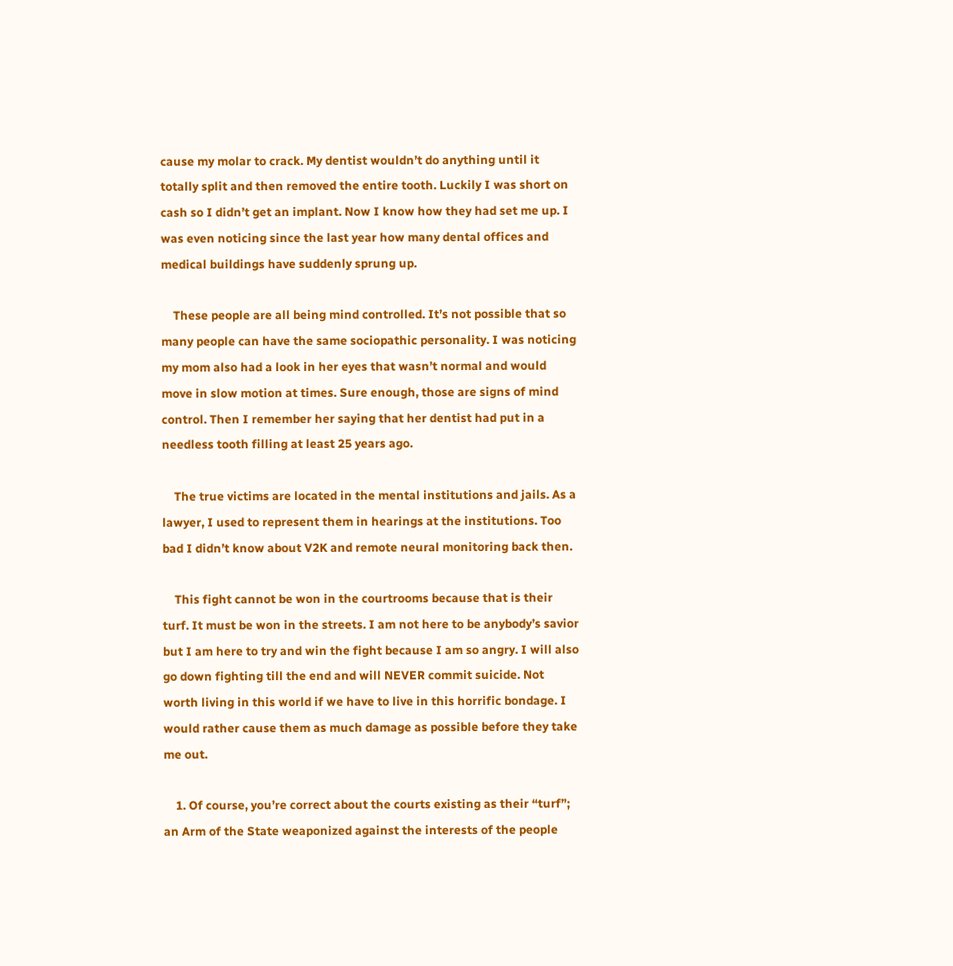cause my molar to crack. My dentist wouldn’t do anything until it totally split and then removed the entire tooth. Luckily I was short on cash so I didn’t get an implant. Now I know how they had set me up. I was even noticing since the last year how many dental offices and medical buildings have suddenly sprung up.

    These people are all being mind controlled. It’s not possible that so many people can have the same sociopathic personality. I was noticing my mom also had a look in her eyes that wasn’t normal and would move in slow motion at times. Sure enough, those are signs of mind control. Then I remember her saying that her dentist had put in a needless tooth filling at least 25 years ago.

    The true victims are located in the mental institutions and jails. As a lawyer, I used to represent them in hearings at the institutions. Too bad I didn’t know about V2K and remote neural monitoring back then.

    This fight cannot be won in the courtrooms because that is their turf. It must be won in the streets. I am not here to be anybody’s savior but I am here to try and win the fight because I am so angry. I will also go down fighting till the end and will NEVER commit suicide. Not worth living in this world if we have to live in this horrific bondage. I would rather cause them as much damage as possible before they take me out.

    1. Of course, you’re correct about the courts existing as their “turf”; an Arm of the State weaponized against the interests of the people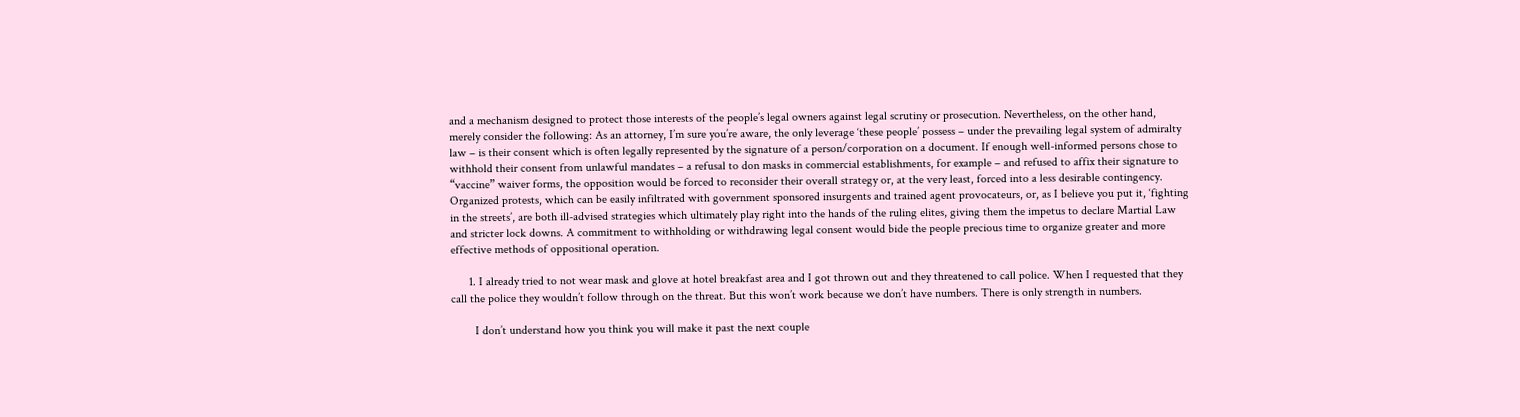and a mechanism designed to protect those interests of the people’s legal owners against legal scrutiny or prosecution. Nevertheless, on the other hand, merely consider the following: As an attorney, I’m sure you’re aware, the only leverage ‘these people’ possess – under the prevailing legal system of admiralty law – is their consent which is often legally represented by the signature of a person/corporation on a document. If enough well-informed persons chose to withhold their consent from unlawful mandates – a refusal to don masks in commercial establishments, for example – and refused to affix their signature to “vaccine” waiver forms, the opposition would be forced to reconsider their overall strategy or, at the very least, forced into a less desirable contingency. Organized protests, which can be easily infiltrated with government sponsored insurgents and trained agent provocateurs, or, as I believe you put it, ‘fighting in the streets’, are both ill-advised strategies which ultimately play right into the hands of the ruling elites, giving them the impetus to declare Martial Law and stricter lock downs. A commitment to withholding or withdrawing legal consent would bide the people precious time to organize greater and more effective methods of oppositional operation.

      1. I already tried to not wear mask and glove at hotel breakfast area and I got thrown out and they threatened to call police. When I requested that they call the police they wouldn’t follow through on the threat. But this won’t work because we don’t have numbers. There is only strength in numbers.

        I don’t understand how you think you will make it past the next couple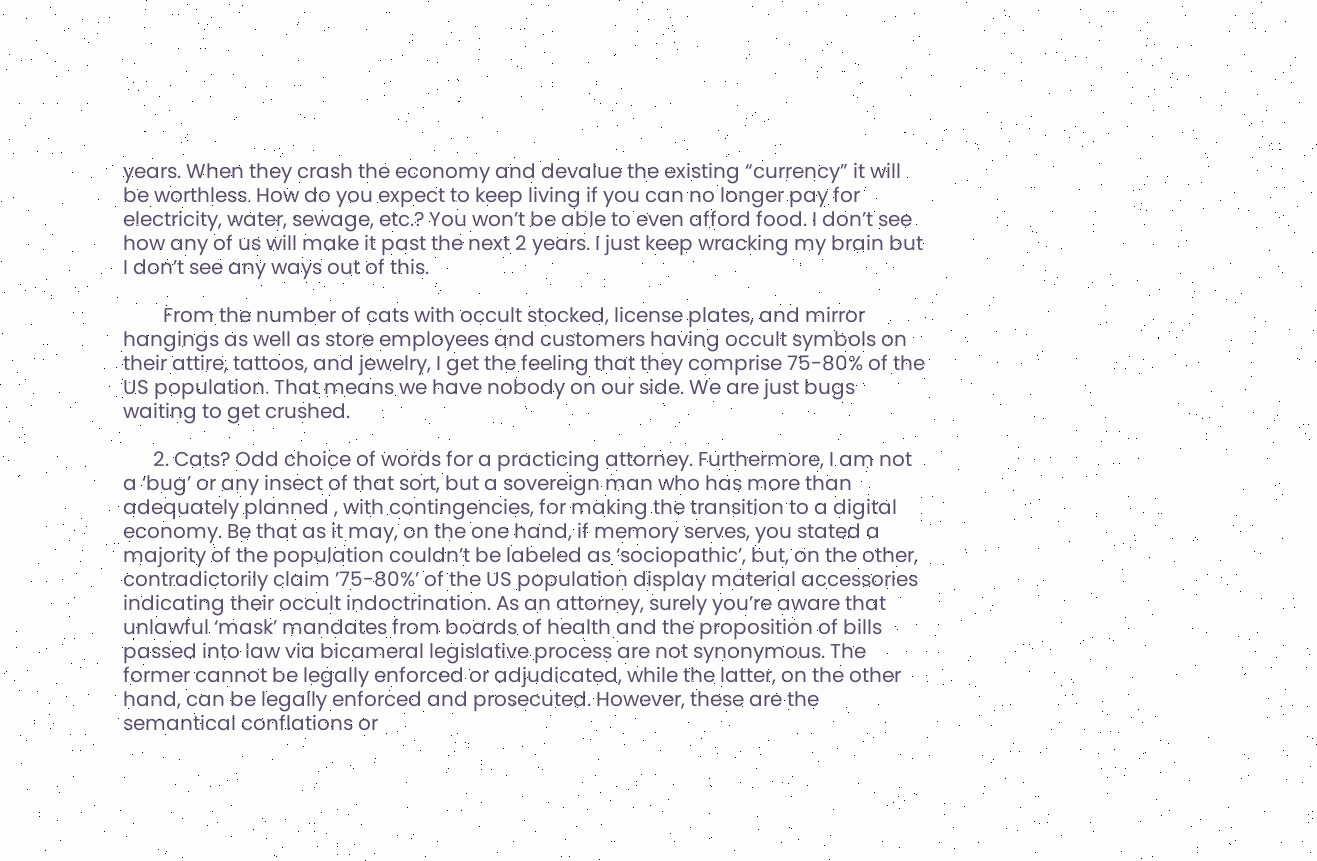years. When they crash the economy and devalue the existing “currency” it will be worthless. How do you expect to keep living if you can no longer pay for electricity, water, sewage, etc.? You won’t be able to even afford food. I don’t see how any of us will make it past the next 2 years. I just keep wracking my brain but I don’t see any ways out of this.

        From the number of cats with occult stocked, license plates, and mirror hangings as well as store employees and customers having occult symbols on their attire, tattoos, and jewelry, I get the feeling that they comprise 75-80% of the US population. That means we have nobody on our side. We are just bugs waiting to get crushed.

      2. Cats? Odd choice of words for a practicing attorney. Furthermore, I am not a ‘bug’ or any insect of that sort, but a sovereign man who has more than adequately planned , with contingencies, for making the transition to a digital economy. Be that as it may, on the one hand, if memory serves, you stated a majority of the population couldn’t be labeled as ‘sociopathic’, but, on the other, contradictorily claim ’75-80%’ of the US population display material accessories indicating their occult indoctrination. As an attorney, surely you’re aware that unlawful ‘mask’ mandates from boards of health and the proposition of bills passed into law via bicameral legislative process are not synonymous. The former cannot be legally enforced or adjudicated, while the latter, on the other hand, can be legally enforced and prosecuted. However, these are the semantical conflations or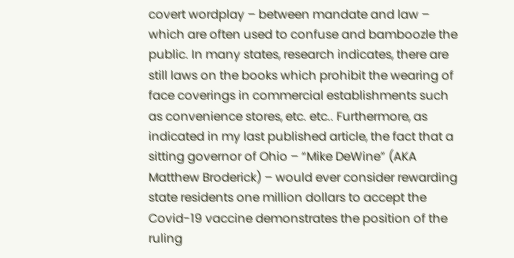covert wordplay – between mandate and law – which are often used to confuse and bamboozle the public. In many states, research indicates, there are still laws on the books which prohibit the wearing of face coverings in commercial establishments such as convenience stores, etc. etc.. Furthermore, as indicated in my last published article, the fact that a sitting governor of Ohio – “Mike DeWine” (AKA Matthew Broderick) – would ever consider rewarding state residents one million dollars to accept the Covid-19 vaccine demonstrates the position of the ruling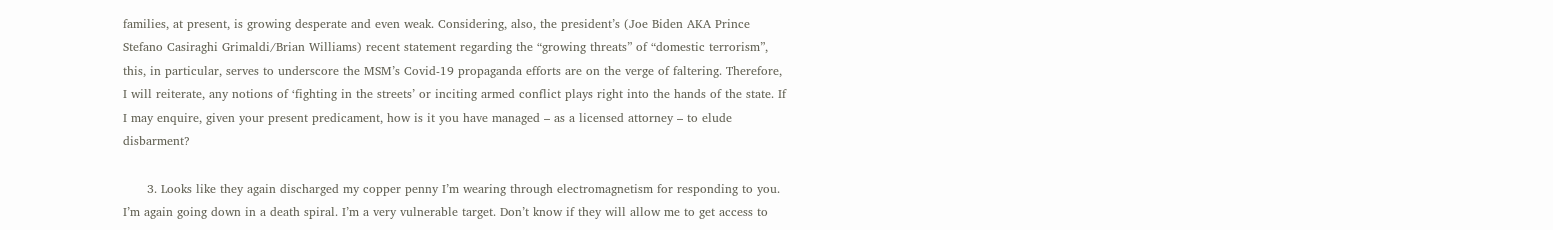families, at present, is growing desperate and even weak. Considering, also, the president’s (Joe Biden AKA Prince Stefano Casiraghi Grimaldi/Brian Williams) recent statement regarding the “growing threats” of “domestic terrorism”, this, in particular, serves to underscore the MSM’s Covid-19 propaganda efforts are on the verge of faltering. Therefore, I will reiterate, any notions of ‘fighting in the streets’ or inciting armed conflict plays right into the hands of the state. If I may enquire, given your present predicament, how is it you have managed – as a licensed attorney – to elude disbarment?

      3. Looks like they again discharged my copper penny I’m wearing through electromagnetism for responding to you. I’m again going down in a death spiral. I’m a very vulnerable target. Don’t know if they will allow me to get access to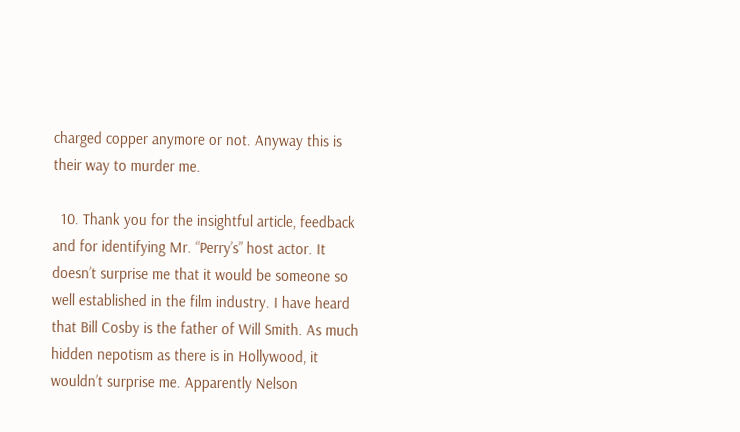charged copper anymore or not. Anyway this is their way to murder me.

  10. Thank you for the insightful article, feedback and for identifying Mr. “Perry’s” host actor. It doesn’t surprise me that it would be someone so well established in the film industry. I have heard that Bill Cosby is the father of Will Smith. As much hidden nepotism as there is in Hollywood, it wouldn’t surprise me. Apparently Nelson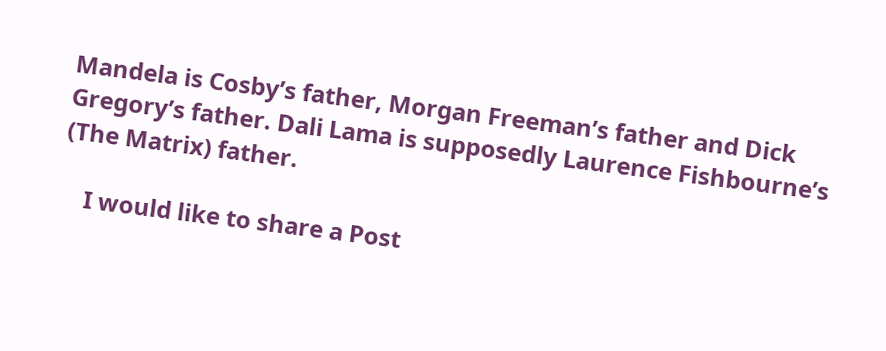Mandela is Cosby’s father, Morgan Freeman’s father and Dick Gregory’s father. Dali Lama is supposedly Laurence Fishbourne’s (The Matrix) father.

    I would like to share a Post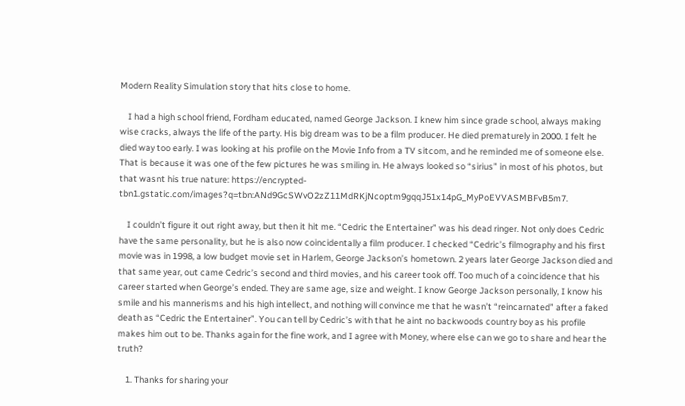Modern Reality Simulation story that hits close to home.

    I had a high school friend, Fordham educated, named George Jackson. I knew him since grade school, always making wise cracks, always the life of the party. His big dream was to be a film producer. He died prematurely in 2000. I felt he died way too early. I was looking at his profile on the Movie Info from a TV sitcom, and he reminded me of someone else. That is because it was one of the few pictures he was smiling in. He always looked so “sirius” in most of his photos, but that wasnt his true nature: https://encrypted-tbn1.gstatic.com/images?q=tbn:ANd9GcSWvO2zZ11MdRKjNcoptm9gqqJ51x14pG_MyPoEVVASMBFvB5m7.

    I couldn’t figure it out right away, but then it hit me. “Cedric the Entertainer” was his dead ringer. Not only does Cedric have the same personality, but he is also now coincidentally a film producer. I checked “Cedric’s filmography and his first movie was in 1998, a low budget movie set in Harlem, George Jackson’s hometown. 2 years later George Jackson died and that same year, out came Cedric’s second and third movies, and his career took off. Too much of a coincidence that his career started when George’s ended. They are same age, size and weight. I know George Jackson personally, I know his smile and his mannerisms and his high intellect, and nothing will convince me that he wasn’t “reincarnated” after a faked death as “Cedric the Entertainer”. You can tell by Cedric’s with that he aint no backwoods country boy as his profile makes him out to be. Thanks again for the fine work, and I agree with Money, where else can we go to share and hear the truth?

    1. Thanks for sharing your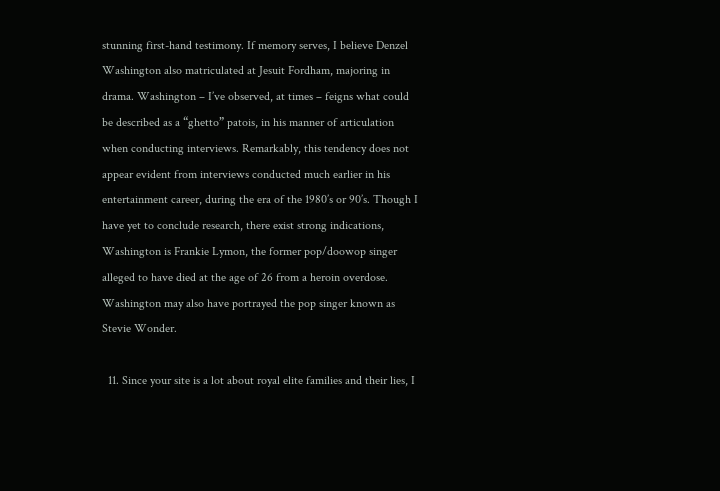stunning first-hand testimony. If memory serves, I believe Denzel Washington also matriculated at Jesuit Fordham, majoring in drama. Washington – I’ve observed, at times – feigns what could be described as a “ghetto” patois, in his manner of articulation when conducting interviews. Remarkably, this tendency does not appear evident from interviews conducted much earlier in his entertainment career, during the era of the 1980’s or 90’s. Though I have yet to conclude research, there exist strong indications, Washington is Frankie Lymon, the former pop/doowop singer alleged to have died at the age of 26 from a heroin overdose. Washington may also have portrayed the pop singer known as Stevie Wonder.

  11. Since your site is a lot about royal elite families and their lies, I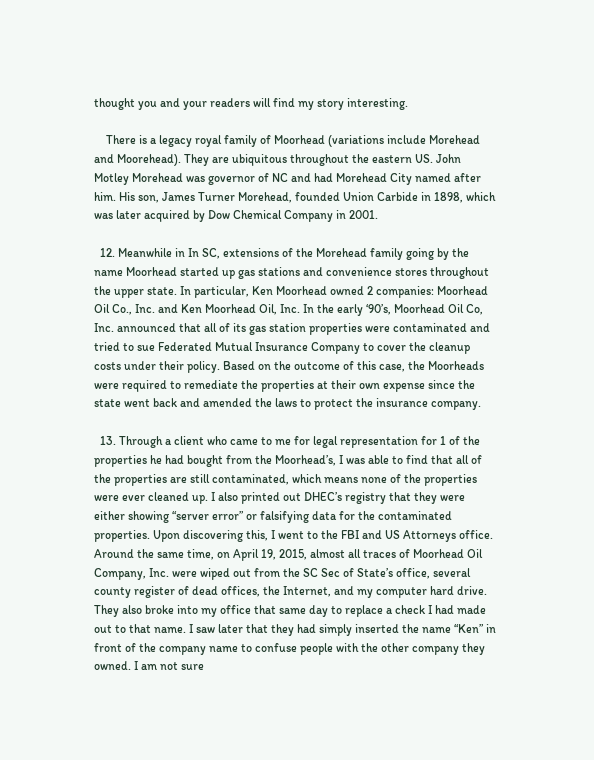thought you and your readers will find my story interesting.

    There is a legacy royal family of Moorhead (variations include Morehead and Moorehead). They are ubiquitous throughout the eastern US. John Motley Morehead was governor of NC and had Morehead City named after him. His son, James Turner Morehead, founded Union Carbide in 1898, which was later acquired by Dow Chemical Company in 2001.

  12. Meanwhile in In SC, extensions of the Morehead family going by the name Moorhead started up gas stations and convenience stores throughout the upper state. In particular, Ken Moorhead owned 2 companies: Moorhead Oil Co., Inc. and Ken Moorhead Oil, Inc. In the early ‘90’s, Moorhead Oil Co, Inc. announced that all of its gas station properties were contaminated and tried to sue Federated Mutual Insurance Company to cover the cleanup costs under their policy. Based on the outcome of this case, the Moorheads were required to remediate the properties at their own expense since the state went back and amended the laws to protect the insurance company.

  13. Through a client who came to me for legal representation for 1 of the properties he had bought from the Moorhead’s, I was able to find that all of the properties are still contaminated, which means none of the properties were ever cleaned up. I also printed out DHEC’s registry that they were either showing “server error” or falsifying data for the contaminated properties. Upon discovering this, I went to the FBI and US Attorneys office. Around the same time, on April 19, 2015, almost all traces of Moorhead Oil Company, Inc. were wiped out from the SC Sec of State’s office, several county register of dead offices, the Internet, and my computer hard drive. They also broke into my office that same day to replace a check I had made out to that name. I saw later that they had simply inserted the name “Ken” in front of the company name to confuse people with the other company they owned. I am not sure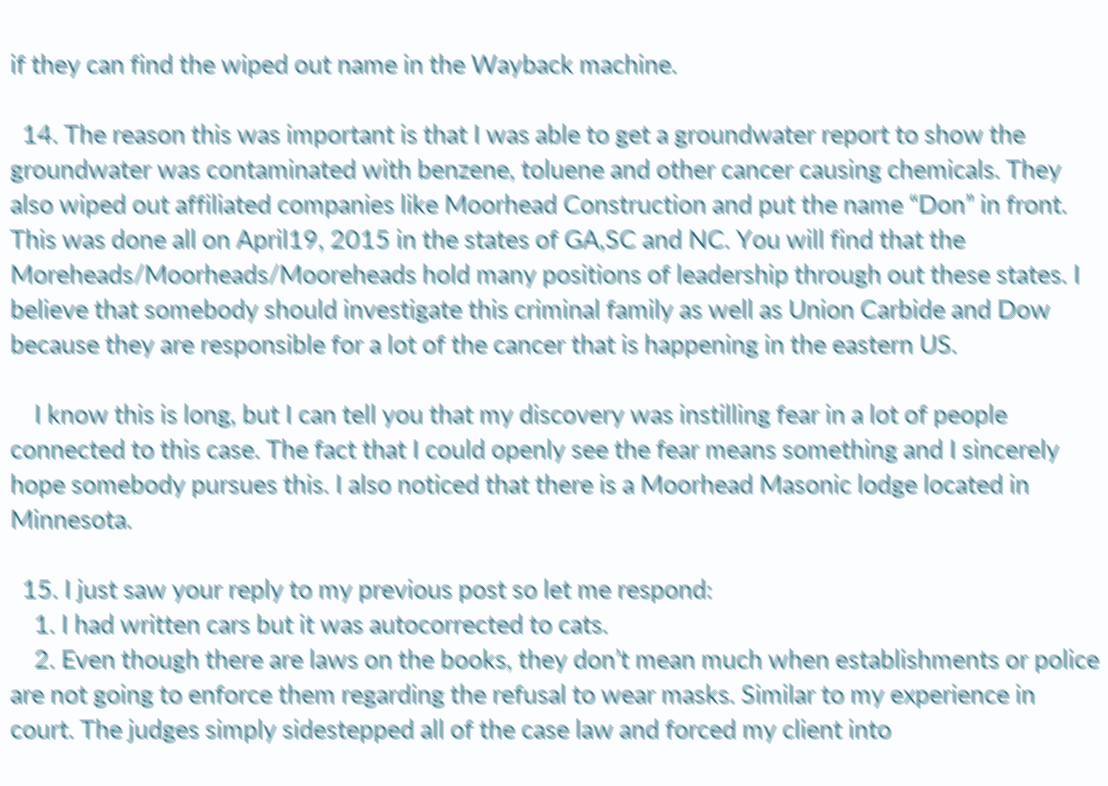if they can find the wiped out name in the Wayback machine.

  14. The reason this was important is that I was able to get a groundwater report to show the groundwater was contaminated with benzene, toluene and other cancer causing chemicals. They also wiped out affiliated companies like Moorhead Construction and put the name “Don” in front. This was done all on April19, 2015 in the states of GA,SC and NC. You will find that the Moreheads/Moorheads/Mooreheads hold many positions of leadership through out these states. I believe that somebody should investigate this criminal family as well as Union Carbide and Dow because they are responsible for a lot of the cancer that is happening in the eastern US.

    I know this is long, but I can tell you that my discovery was instilling fear in a lot of people connected to this case. The fact that I could openly see the fear means something and I sincerely hope somebody pursues this. I also noticed that there is a Moorhead Masonic lodge located in Minnesota.

  15. I just saw your reply to my previous post so let me respond:
    1. I had written cars but it was autocorrected to cats.
    2. Even though there are laws on the books, they don’t mean much when establishments or police are not going to enforce them regarding the refusal to wear masks. Similar to my experience in court. The judges simply sidestepped all of the case law and forced my client into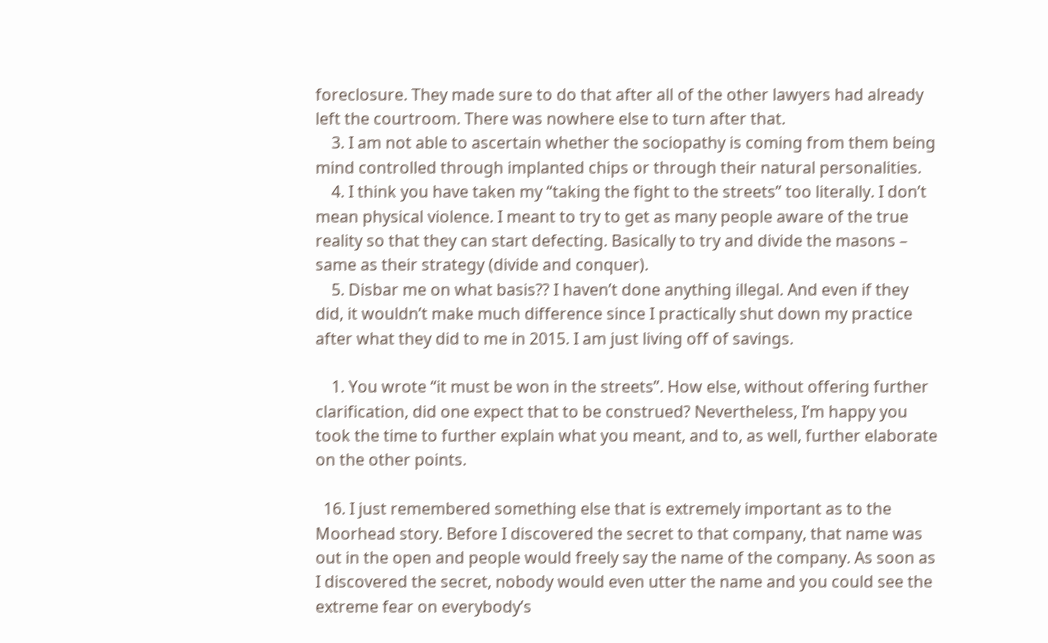foreclosure. They made sure to do that after all of the other lawyers had already left the courtroom. There was nowhere else to turn after that.
    3. I am not able to ascertain whether the sociopathy is coming from them being mind controlled through implanted chips or through their natural personalities.
    4. I think you have taken my “taking the fight to the streets” too literally. I don’t mean physical violence. I meant to try to get as many people aware of the true reality so that they can start defecting. Basically to try and divide the masons – same as their strategy (divide and conquer).
    5. Disbar me on what basis?? I haven’t done anything illegal. And even if they did, it wouldn’t make much difference since I practically shut down my practice after what they did to me in 2015. I am just living off of savings.

    1. You wrote “it must be won in the streets”. How else, without offering further clarification, did one expect that to be construed? Nevertheless, I’m happy you took the time to further explain what you meant, and to, as well, further elaborate on the other points.

  16. I just remembered something else that is extremely important as to the Moorhead story. Before I discovered the secret to that company, that name was out in the open and people would freely say the name of the company. As soon as I discovered the secret, nobody would even utter the name and you could see the extreme fear on everybody’s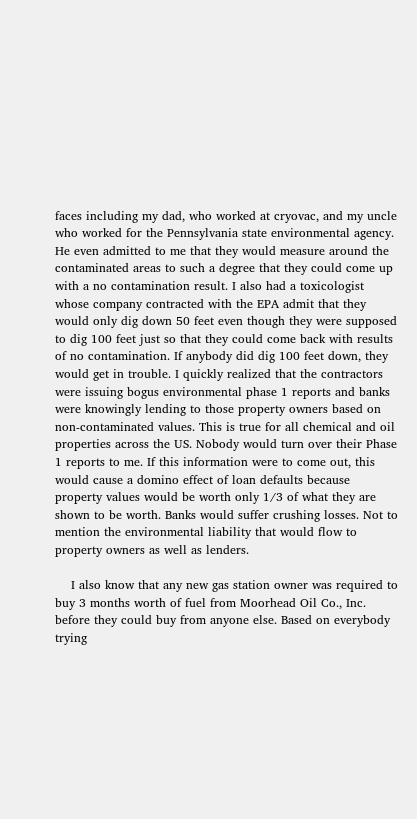faces including my dad, who worked at cryovac, and my uncle who worked for the Pennsylvania state environmental agency. He even admitted to me that they would measure around the contaminated areas to such a degree that they could come up with a no contamination result. I also had a toxicologist whose company contracted with the EPA admit that they would only dig down 50 feet even though they were supposed to dig 100 feet just so that they could come back with results of no contamination. If anybody did dig 100 feet down, they would get in trouble. I quickly realized that the contractors were issuing bogus environmental phase 1 reports and banks were knowingly lending to those property owners based on non-contaminated values. This is true for all chemical and oil properties across the US. Nobody would turn over their Phase 1 reports to me. If this information were to come out, this would cause a domino effect of loan defaults because property values would be worth only 1/3 of what they are shown to be worth. Banks would suffer crushing losses. Not to mention the environmental liability that would flow to property owners as well as lenders.

    I also know that any new gas station owner was required to buy 3 months worth of fuel from Moorhead Oil Co., Inc. before they could buy from anyone else. Based on everybody trying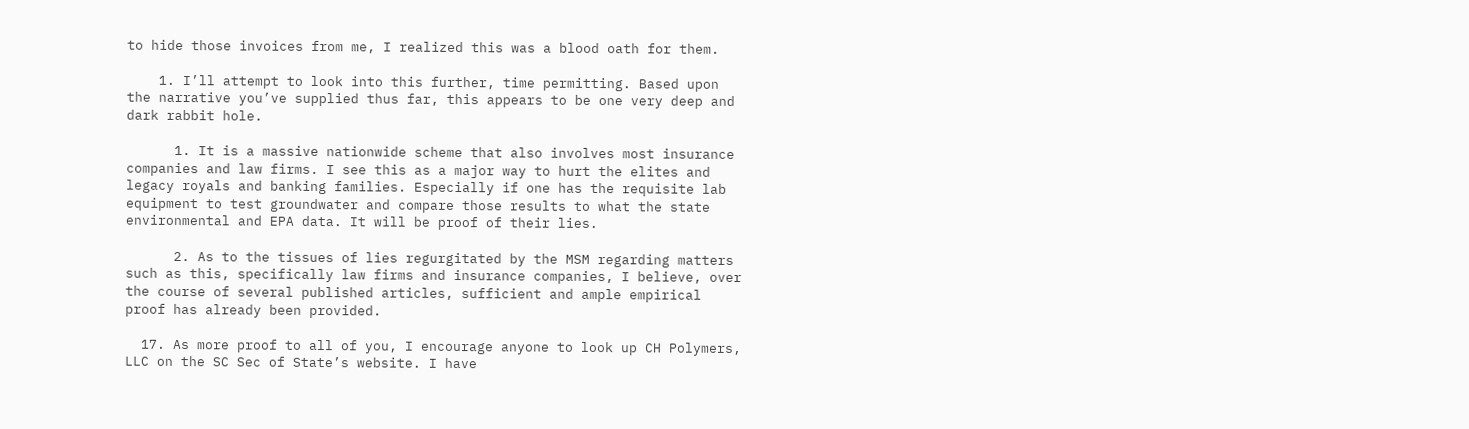to hide those invoices from me, I realized this was a blood oath for them.

    1. I’ll attempt to look into this further, time permitting. Based upon the narrative you’ve supplied thus far, this appears to be one very deep and dark rabbit hole.

      1. It is a massive nationwide scheme that also involves most insurance companies and law firms. I see this as a major way to hurt the elites and legacy royals and banking families. Especially if one has the requisite lab equipment to test groundwater and compare those results to what the state environmental and EPA data. It will be proof of their lies.

      2. As to the tissues of lies regurgitated by the MSM regarding matters such as this, specifically law firms and insurance companies, I believe, over the course of several published articles, sufficient and ample empirical proof has already been provided.

  17. As more proof to all of you, I encourage anyone to look up CH Polymers, LLC on the SC Sec of State’s website. I have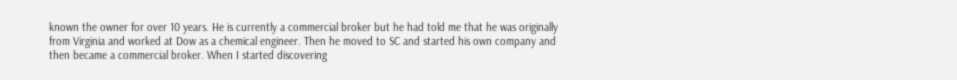known the owner for over 10 years. He is currently a commercial broker but he had told me that he was originally from Virginia and worked at Dow as a chemical engineer. Then he moved to SC and started his own company and then became a commercial broker. When I started discovering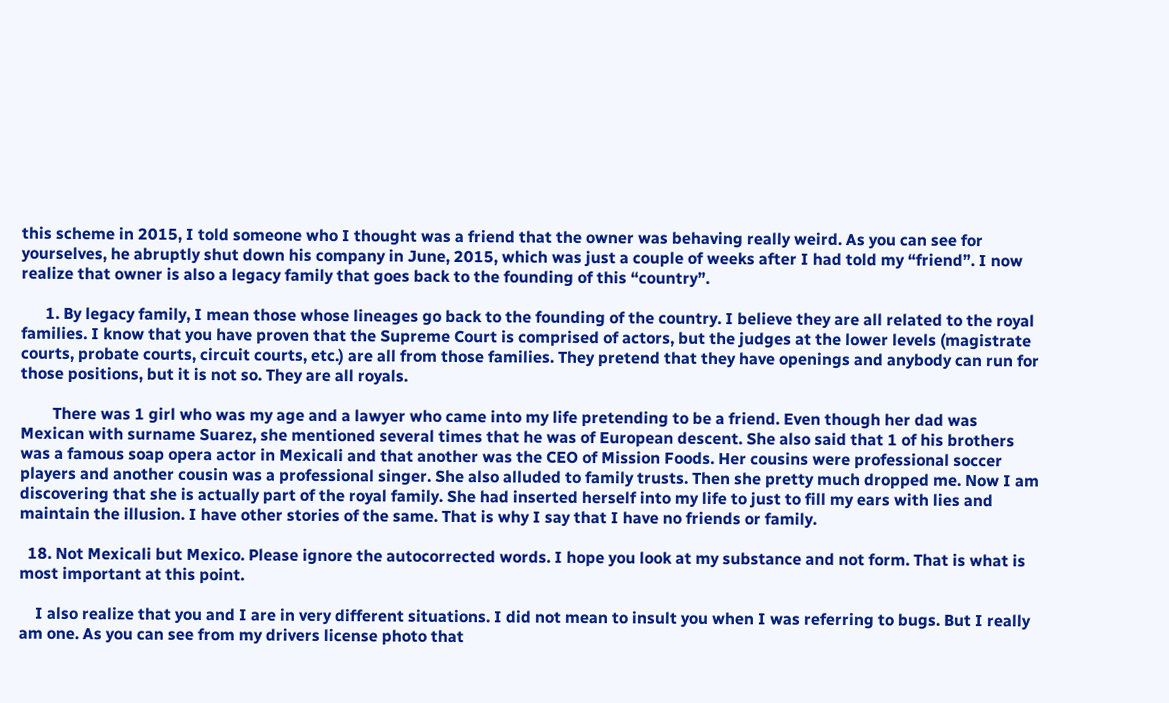this scheme in 2015, I told someone who I thought was a friend that the owner was behaving really weird. As you can see for yourselves, he abruptly shut down his company in June, 2015, which was just a couple of weeks after I had told my “friend”. I now realize that owner is also a legacy family that goes back to the founding of this “country”.

      1. By legacy family, I mean those whose lineages go back to the founding of the country. I believe they are all related to the royal families. I know that you have proven that the Supreme Court is comprised of actors, but the judges at the lower levels (magistrate courts, probate courts, circuit courts, etc.) are all from those families. They pretend that they have openings and anybody can run for those positions, but it is not so. They are all royals.

        There was 1 girl who was my age and a lawyer who came into my life pretending to be a friend. Even though her dad was Mexican with surname Suarez, she mentioned several times that he was of European descent. She also said that 1 of his brothers was a famous soap opera actor in Mexicali and that another was the CEO of Mission Foods. Her cousins were professional soccer players and another cousin was a professional singer. She also alluded to family trusts. Then she pretty much dropped me. Now I am discovering that she is actually part of the royal family. She had inserted herself into my life to just to fill my ears with lies and maintain the illusion. I have other stories of the same. That is why I say that I have no friends or family.

  18. Not Mexicali but Mexico. Please ignore the autocorrected words. I hope you look at my substance and not form. That is what is most important at this point.

    I also realize that you and I are in very different situations. I did not mean to insult you when I was referring to bugs. But I really am one. As you can see from my drivers license photo that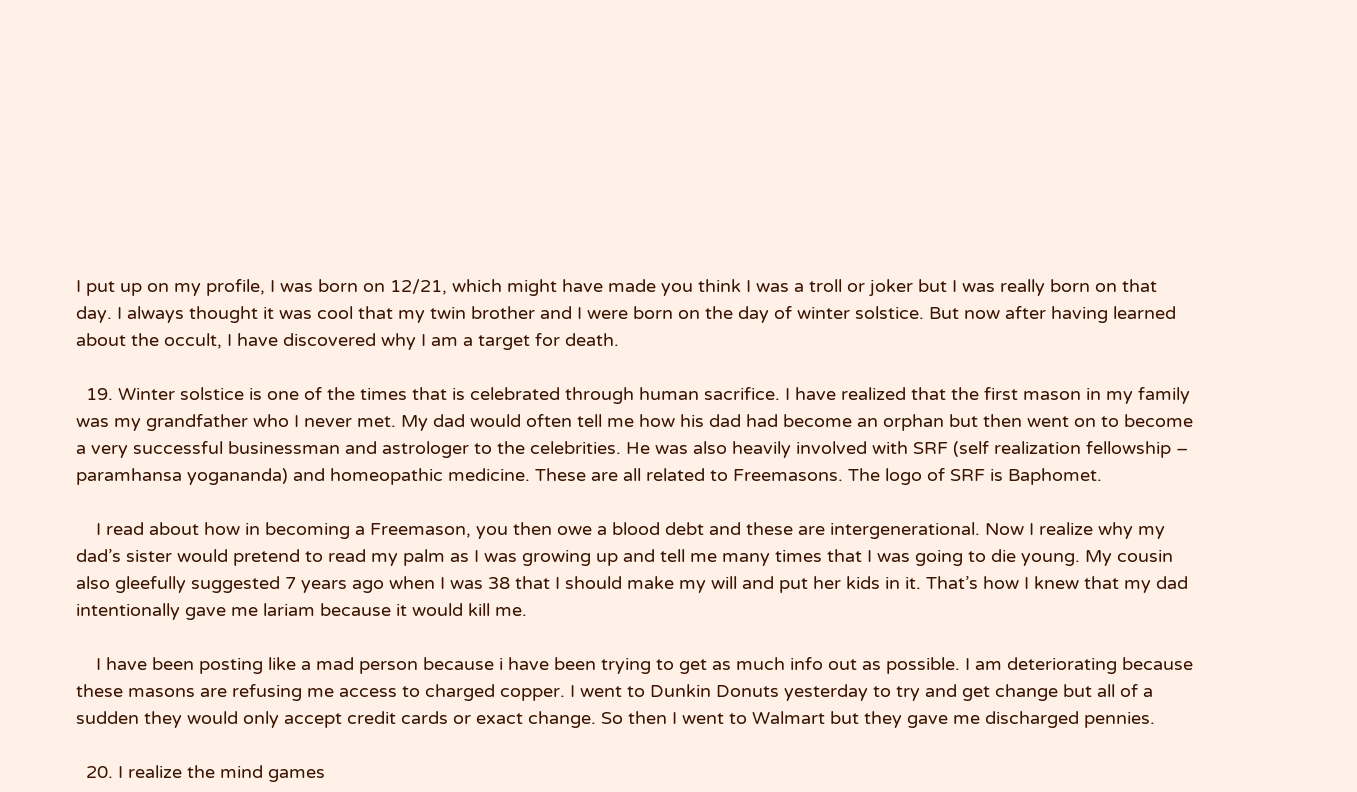I put up on my profile, I was born on 12/21, which might have made you think I was a troll or joker but I was really born on that day. I always thought it was cool that my twin brother and I were born on the day of winter solstice. But now after having learned about the occult, I have discovered why I am a target for death.

  19. Winter solstice is one of the times that is celebrated through human sacrifice. I have realized that the first mason in my family was my grandfather who I never met. My dad would often tell me how his dad had become an orphan but then went on to become a very successful businessman and astrologer to the celebrities. He was also heavily involved with SRF (self realization fellowship – paramhansa yogananda) and homeopathic medicine. These are all related to Freemasons. The logo of SRF is Baphomet.

    I read about how in becoming a Freemason, you then owe a blood debt and these are intergenerational. Now I realize why my dad’s sister would pretend to read my palm as I was growing up and tell me many times that I was going to die young. My cousin also gleefully suggested 7 years ago when I was 38 that I should make my will and put her kids in it. That’s how I knew that my dad intentionally gave me lariam because it would kill me.

    I have been posting like a mad person because i have been trying to get as much info out as possible. I am deteriorating because these masons are refusing me access to charged copper. I went to Dunkin Donuts yesterday to try and get change but all of a sudden they would only accept credit cards or exact change. So then I went to Walmart but they gave me discharged pennies.

  20. I realize the mind games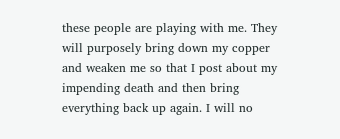these people are playing with me. They will purposely bring down my copper and weaken me so that I post about my impending death and then bring everything back up again. I will no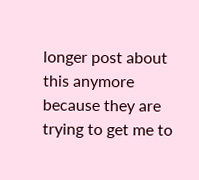longer post about this anymore because they are trying to get me to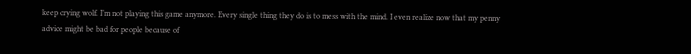keep crying wolf. I’m not playing this game anymore. Every single thing they do is to mess with the mind. I even realize now that my penny advice might be bad for people because of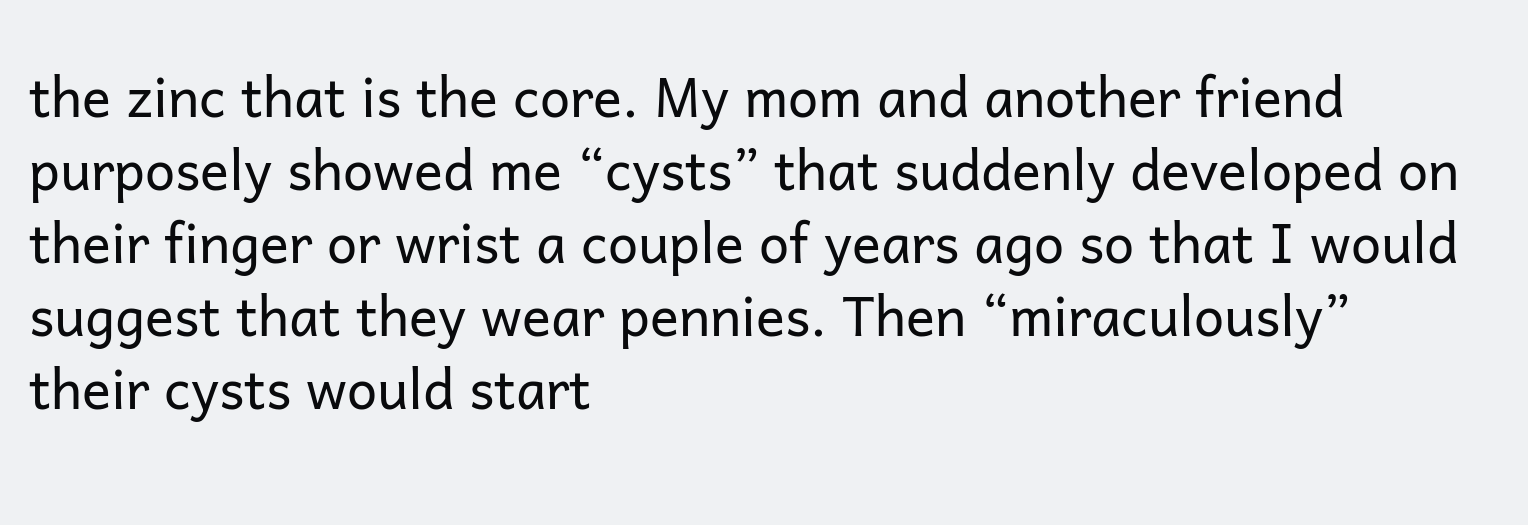the zinc that is the core. My mom and another friend purposely showed me “cysts” that suddenly developed on their finger or wrist a couple of years ago so that I would suggest that they wear pennies. Then “miraculously” their cysts would start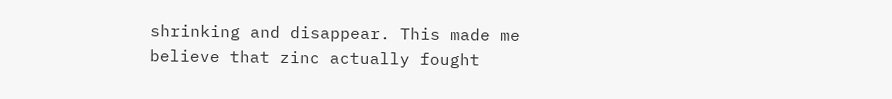shrinking and disappear. This made me believe that zinc actually fought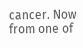cancer. Now from one of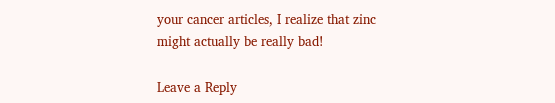your cancer articles, I realize that zinc might actually be really bad!

Leave a Reply